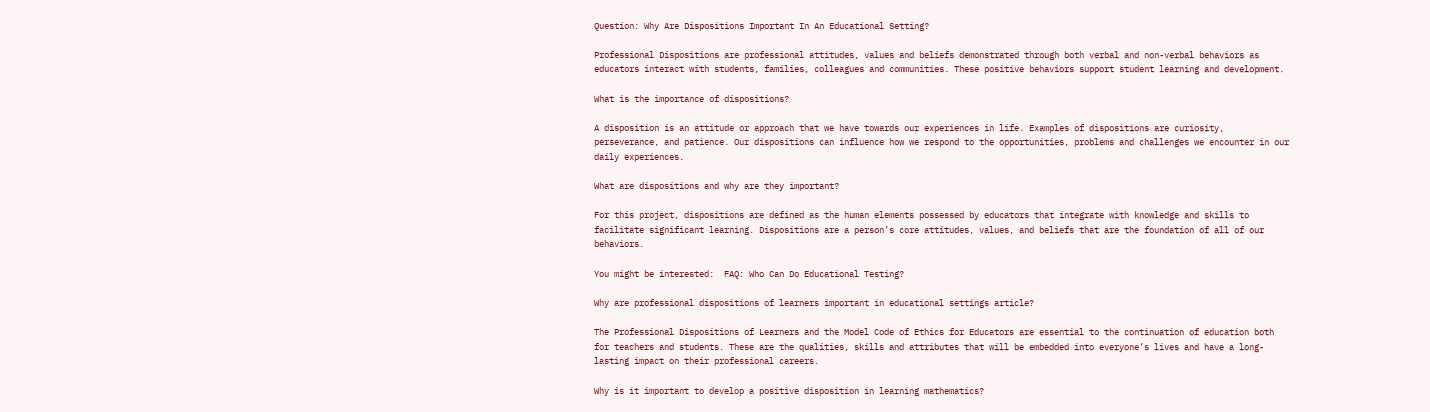Question: Why Are Dispositions Important In An Educational Setting?

Professional Dispositions are professional attitudes, values and beliefs demonstrated through both verbal and non-verbal behaviors as educators interact with students, families, colleagues and communities. These positive behaviors support student learning and development.

What is the importance of dispositions?

A disposition is an attitude or approach that we have towards our experiences in life. Examples of dispositions are curiosity, perseverance, and patience. Our dispositions can influence how we respond to the opportunities, problems and challenges we encounter in our daily experiences.

What are dispositions and why are they important?

For this project, dispositions are defined as the human elements possessed by educators that integrate with knowledge and skills to facilitate significant learning. Dispositions are a person’s core attitudes, values, and beliefs that are the foundation of all of our behaviors.

You might be interested:  FAQ: Who Can Do Educational Testing?

Why are professional dispositions of learners important in educational settings article?

The Professional Dispositions of Learners and the Model Code of Ethics for Educators are essential to the continuation of education both for teachers and students. These are the qualities, skills and attributes that will be embedded into everyone’s lives and have a long-lasting impact on their professional careers.

Why is it important to develop a positive disposition in learning mathematics?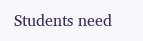Students need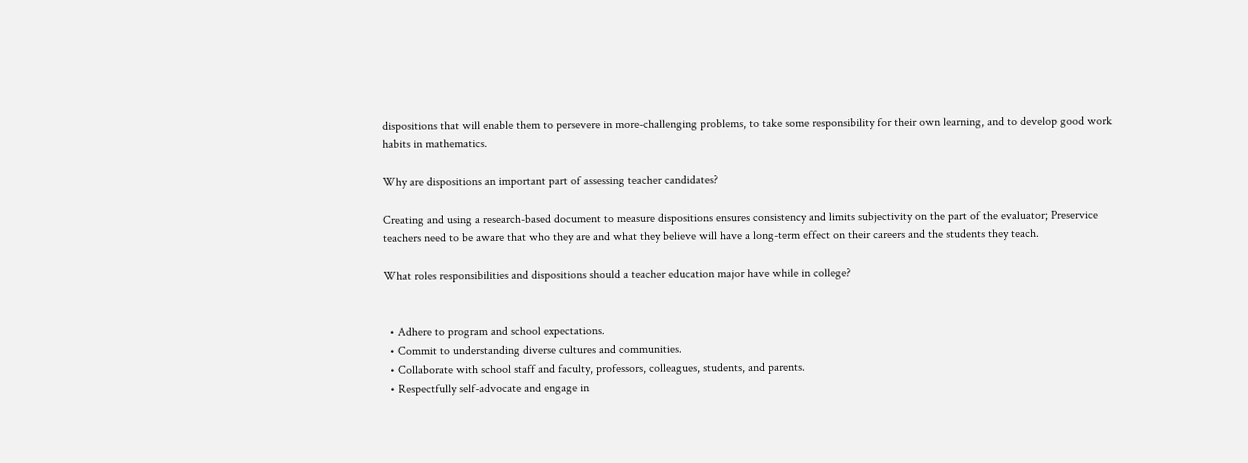dispositions that will enable them to persevere in more-challenging problems, to take some responsibility for their own learning, and to develop good work habits in mathematics.

Why are dispositions an important part of assessing teacher candidates?

Creating and using a research-based document to measure dispositions ensures consistency and limits subjectivity on the part of the evaluator; Preservice teachers need to be aware that who they are and what they believe will have a long-term effect on their careers and the students they teach.

What roles responsibilities and dispositions should a teacher education major have while in college?


  • Adhere to program and school expectations.
  • Commit to understanding diverse cultures and communities.
  • Collaborate with school staff and faculty, professors, colleagues, students, and parents.
  • Respectfully self-advocate and engage in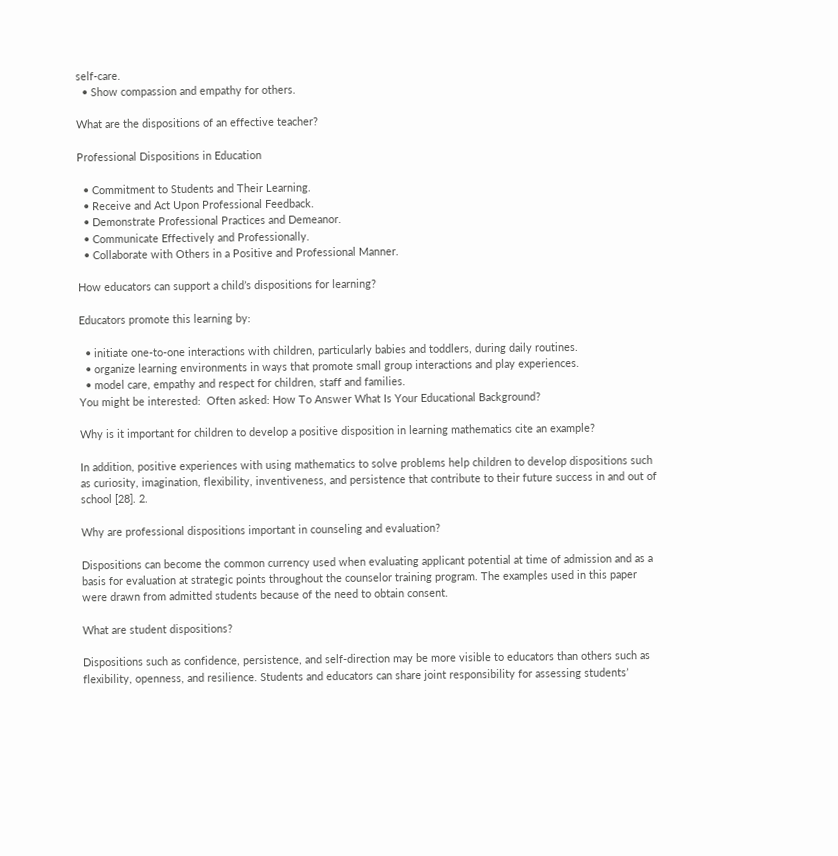self-care.
  • Show compassion and empathy for others.

What are the dispositions of an effective teacher?

Professional Dispositions in Education

  • Commitment to Students and Their Learning.
  • Receive and Act Upon Professional Feedback.
  • Demonstrate Professional Practices and Demeanor.
  • Communicate Effectively and Professionally.
  • Collaborate with Others in a Positive and Professional Manner.

How educators can support a child’s dispositions for learning?

Educators promote this learning by:

  • initiate one-to-one interactions with children, particularly babies and toddlers, during daily routines.
  • organize learning environments in ways that promote small group interactions and play experiences.
  • model care, empathy and respect for children, staff and families.
You might be interested:  Often asked: How To Answer What Is Your Educational Background?

Why is it important for children to develop a positive disposition in learning mathematics cite an example?

In addition, positive experiences with using mathematics to solve problems help children to develop dispositions such as curiosity, imagination, flexibility, inventiveness, and persistence that contribute to their future success in and out of school [28]. 2.

Why are professional dispositions important in counseling and evaluation?

Dispositions can become the common currency used when evaluating applicant potential at time of admission and as a basis for evaluation at strategic points throughout the counselor training program. The examples used in this paper were drawn from admitted students because of the need to obtain consent.

What are student dispositions?

Dispositions such as confidence, persistence, and self-direction may be more visible to educators than others such as flexibility, openness, and resilience. Students and educators can share joint responsibility for assessing students’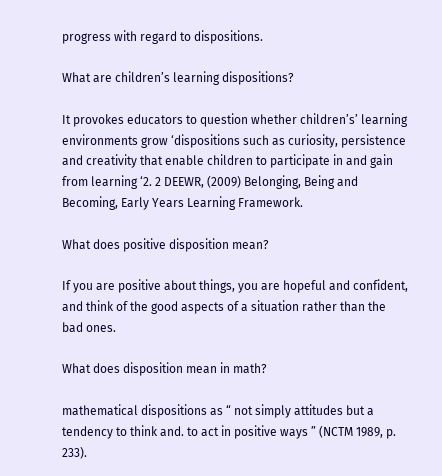progress with regard to dispositions.

What are children’s learning dispositions?

It provokes educators to question whether children’s’ learning environments grow ‘dispositions such as curiosity, persistence and creativity that enable children to participate in and gain from learning ‘2. 2 DEEWR, (2009) Belonging, Being and Becoming, Early Years Learning Framework.

What does positive disposition mean?

If you are positive about things, you are hopeful and confident, and think of the good aspects of a situation rather than the bad ones.

What does disposition mean in math?

mathematical dispositions as “ not simply attitudes but a tendency to think and. to act in positive ways ” (NCTM 1989, p. 233).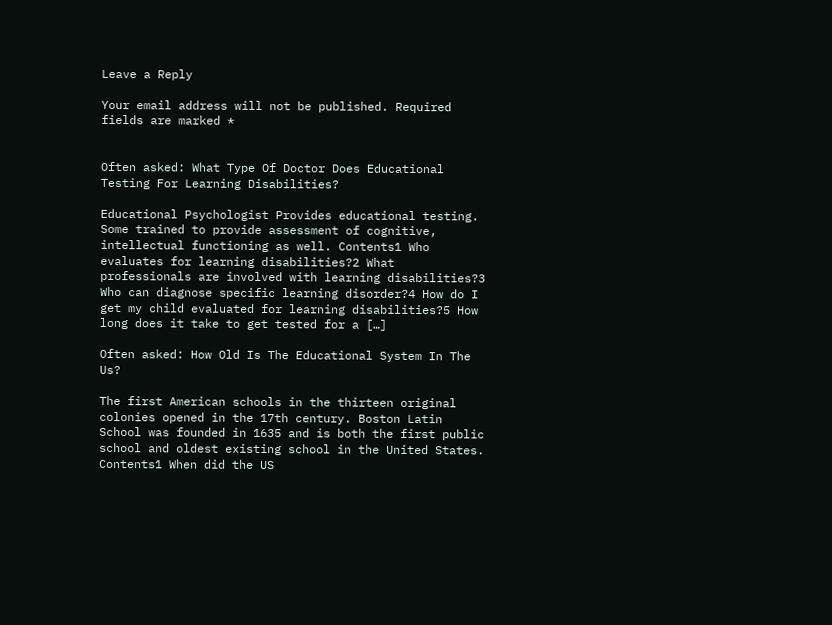Leave a Reply

Your email address will not be published. Required fields are marked *


Often asked: What Type Of Doctor Does Educational Testing For Learning Disabilities?

Educational Psychologist Provides educational testing. Some trained to provide assessment of cognitive, intellectual functioning as well. Contents1 Who evaluates for learning disabilities?2 What professionals are involved with learning disabilities?3 Who can diagnose specific learning disorder?4 How do I get my child evaluated for learning disabilities?5 How long does it take to get tested for a […]

Often asked: How Old Is The Educational System In The Us?

The first American schools in the thirteen original colonies opened in the 17th century. Boston Latin School was founded in 1635 and is both the first public school and oldest existing school in the United States. Contents1 When did the US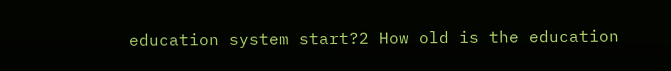education system start?2 How old is the education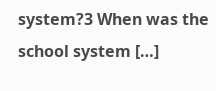system?3 When was the school system […]